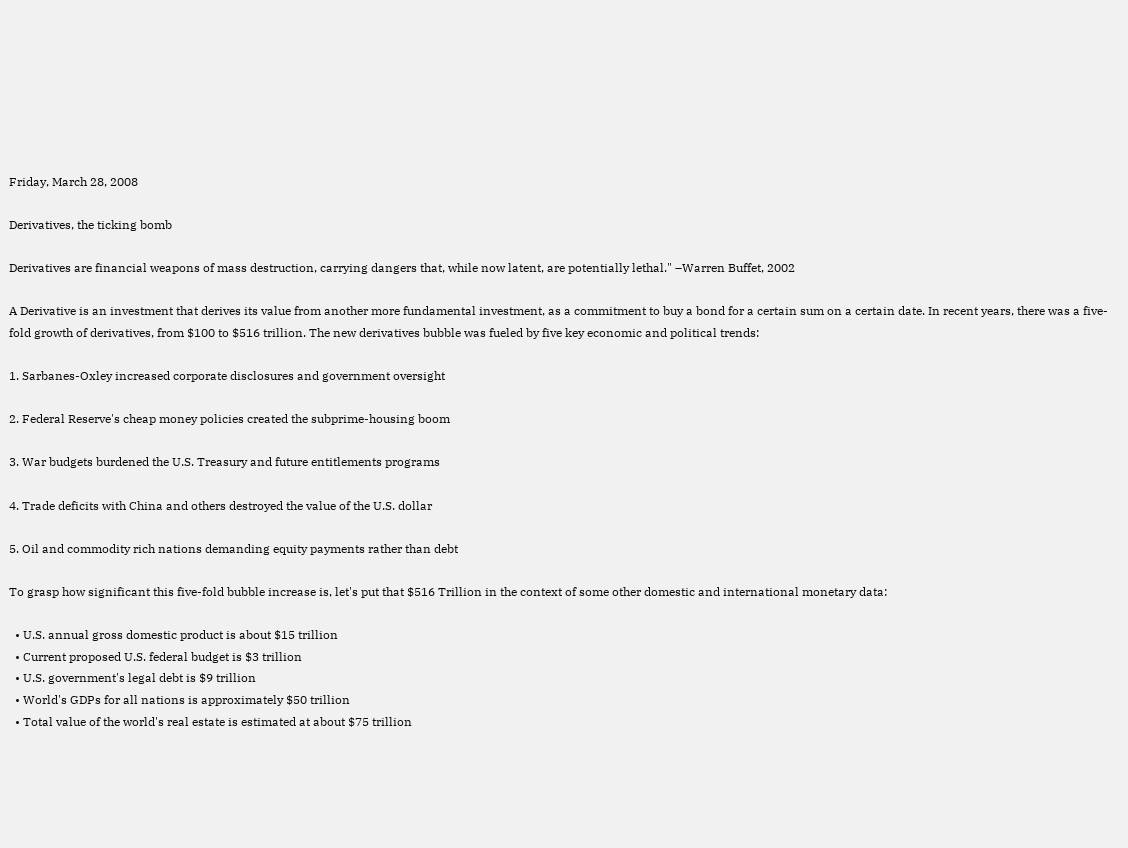Friday, March 28, 2008

Derivatives, the ticking bomb

Derivatives are financial weapons of mass destruction, carrying dangers that, while now latent, are potentially lethal." –Warren Buffet, 2002

A Derivative is an investment that derives its value from another more fundamental investment, as a commitment to buy a bond for a certain sum on a certain date. In recent years, there was a five-fold growth of derivatives, from $100 to $516 trillion. The new derivatives bubble was fueled by five key economic and political trends:

1. Sarbanes-Oxley increased corporate disclosures and government oversight

2. Federal Reserve's cheap money policies created the subprime-housing boom

3. War budgets burdened the U.S. Treasury and future entitlements programs

4. Trade deficits with China and others destroyed the value of the U.S. dollar

5. Oil and commodity rich nations demanding equity payments rather than debt

To grasp how significant this five-fold bubble increase is, let's put that $516 Trillion in the context of some other domestic and international monetary data:

  • U.S. annual gross domestic product is about $15 trillion
  • Current proposed U.S. federal budget is $3 trillion
  • U.S. government's legal debt is $9 trillion
  • World's GDPs for all nations is approximately $50 trillion
  • Total value of the world's real estate is estimated at about $75 trillion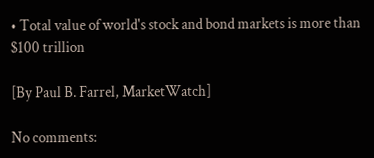• Total value of world's stock and bond markets is more than $100 trillion

[By Paul B. Farrel, MarketWatch]

No comments: